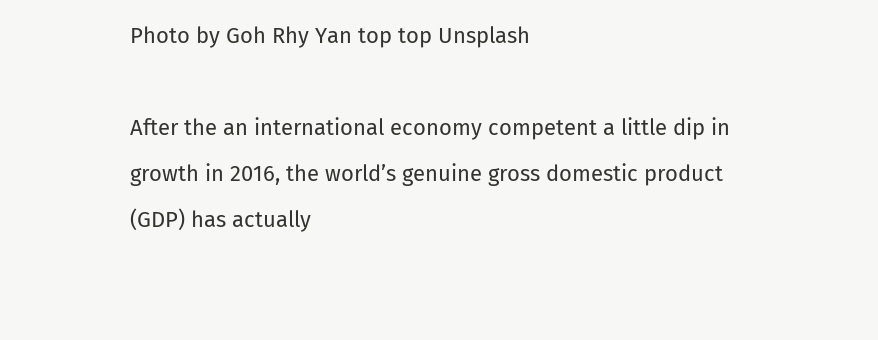Photo by Goh Rhy Yan top top Unsplash

After the an international economy competent a little dip in growth in 2016, the world’s genuine gross domestic product (GDP) has actually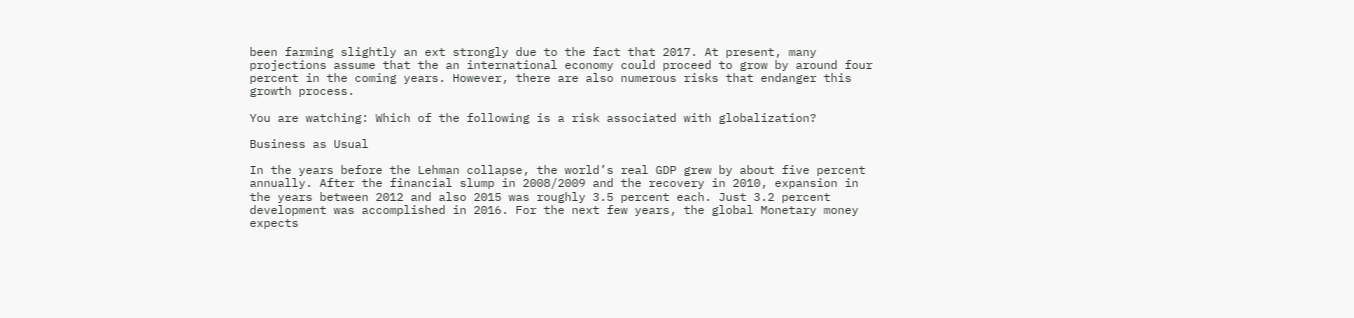been farming slightly an ext strongly due to the fact that 2017. At present, many projections assume that the an international economy could proceed to grow by around four percent in the coming years. However, there are also numerous risks that endanger this growth process.

You are watching: Which of the following is a risk associated with globalization?

Business as Usual

In the years before the Lehman collapse, the world’s real GDP grew by about five percent annually. After the financial slump in 2008/2009 and the recovery in 2010, expansion in the years between 2012 and also 2015 was roughly 3.5 percent each. Just 3.2 percent development was accomplished in 2016. For the next few years, the global Monetary money expects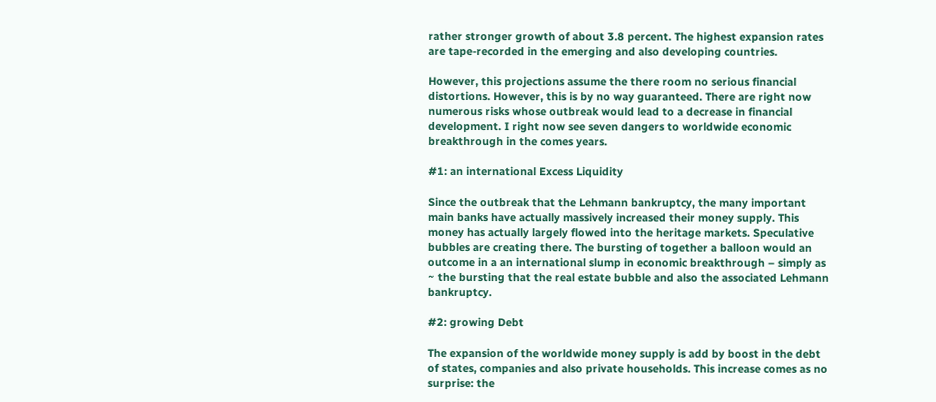rather stronger growth of about 3.8 percent. The highest expansion rates are tape-recorded in the emerging and also developing countries.

However, this projections assume the there room no serious financial distortions. However, this is by no way guaranteed. There are right now numerous risks whose outbreak would lead to a decrease in financial development. I right now see seven dangers to worldwide economic breakthrough in the comes years.

#1: an international Excess Liquidity

Since the outbreak that the Lehmann bankruptcy, the many important main banks have actually massively increased their money supply. This money has actually largely flowed into the heritage markets. Speculative bubbles are creating there. The bursting of together a balloon would an outcome in a an international slump in economic breakthrough – simply as ~ the bursting that the real estate bubble and also the associated Lehmann bankruptcy.

#2: growing Debt

The expansion of the worldwide money supply is add by boost in the debt of states, companies and also private households. This increase comes as no surprise: the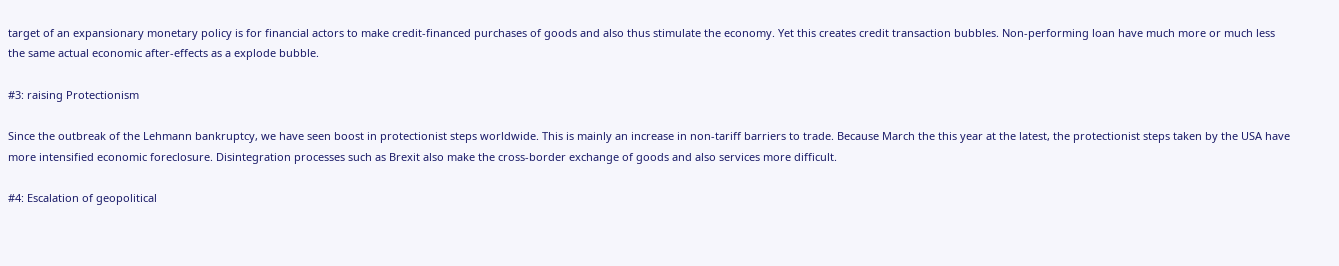target of an expansionary monetary policy is for financial actors to make credit-financed purchases of goods and also thus stimulate the economy. Yet this creates credit transaction bubbles. Non-performing loan have much more or much less the same actual economic after-effects as a explode bubble.

#3: raising Protectionism

Since the outbreak of the Lehmann bankruptcy, we have seen boost in protectionist steps worldwide. This is mainly an increase in non-tariff barriers to trade. Because March the this year at the latest, the protectionist steps taken by the USA have more intensified economic foreclosure. Disintegration processes such as Brexit also make the cross-border exchange of goods and also services more difficult.

#4: Escalation of geopolitical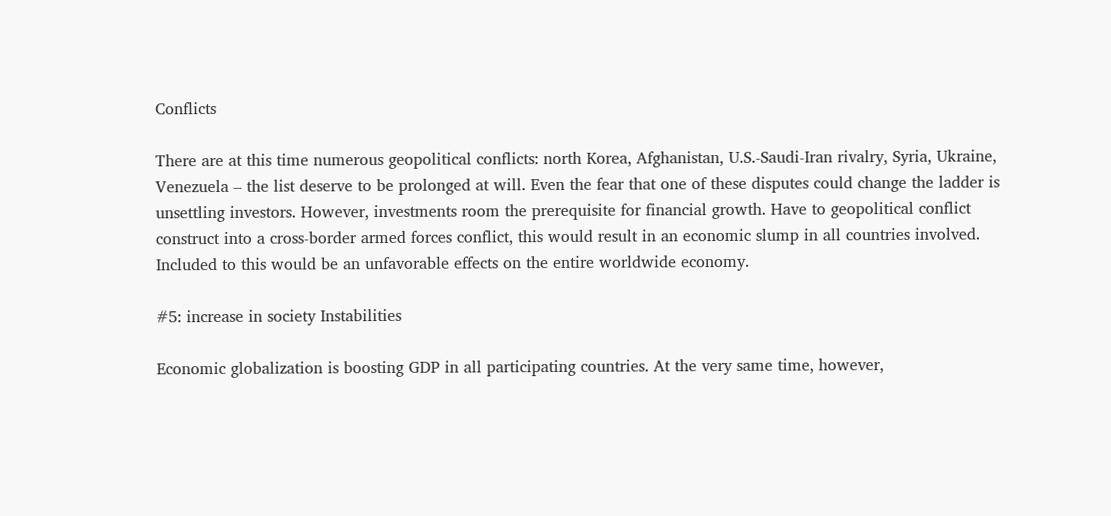Conflicts

There are at this time numerous geopolitical conflicts: north Korea, Afghanistan, U.S.-Saudi-Iran rivalry, Syria, Ukraine, Venezuela – the list deserve to be prolonged at will. Even the fear that one of these disputes could change the ladder is unsettling investors. However, investments room the prerequisite for financial growth. Have to geopolitical conflict construct into a cross-border armed forces conflict, this would result in an economic slump in all countries involved. Included to this would be an unfavorable effects on the entire worldwide economy.

#5: increase in society Instabilities

Economic globalization is boosting GDP in all participating countries. At the very same time, however,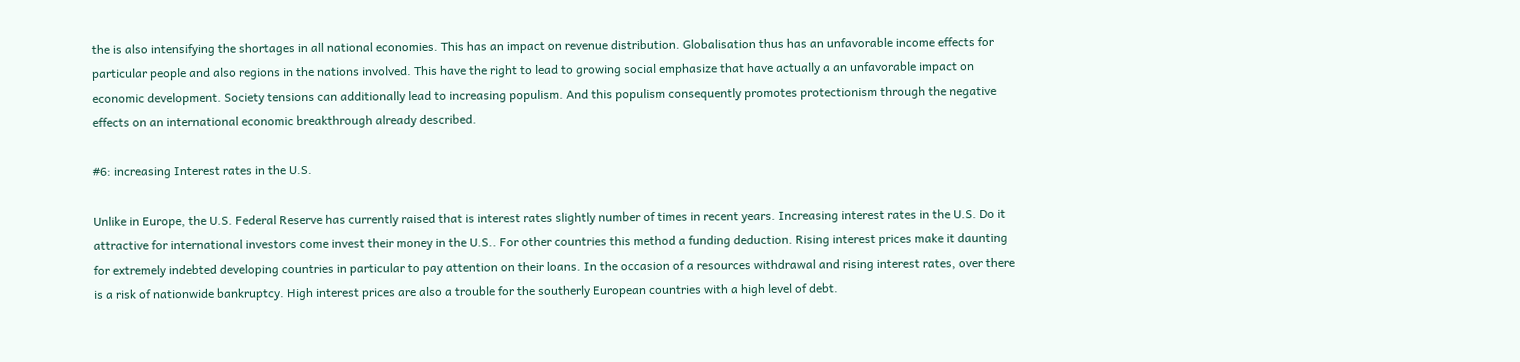the is also intensifying the shortages in all national economies. This has an impact on revenue distribution. Globalisation thus has an unfavorable income effects for particular people and also regions in the nations involved. This have the right to lead to growing social emphasize that have actually a an unfavorable impact on economic development. Society tensions can additionally lead to increasing populism. And this populism consequently promotes protectionism through the negative effects on an international economic breakthrough already described.

#6: increasing Interest rates in the U.S.

Unlike in Europe, the U.S. Federal Reserve has currently raised that is interest rates slightly number of times in recent years. Increasing interest rates in the U.S. Do it attractive for international investors come invest their money in the U.S.. For other countries this method a funding deduction. Rising interest prices make it daunting for extremely indebted developing countries in particular to pay attention on their loans. In the occasion of a resources withdrawal and rising interest rates, over there is a risk of nationwide bankruptcy. High interest prices are also a trouble for the southerly European countries with a high level of debt.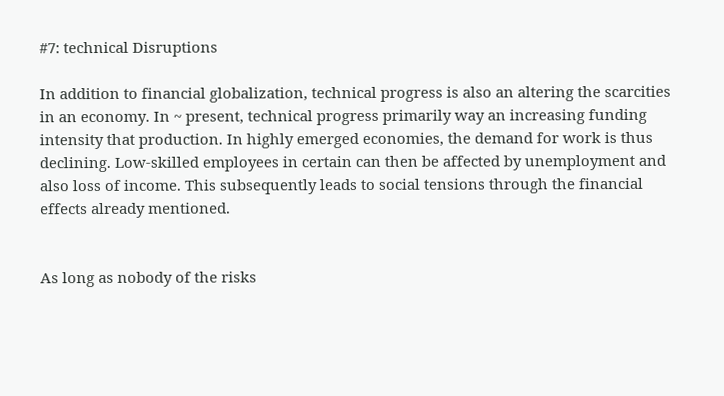#7: technical Disruptions

In addition to financial globalization, technical progress is also an altering the scarcities in an economy. In ~ present, technical progress primarily way an increasing funding intensity that production. In highly emerged economies, the demand for work is thus declining. Low-skilled employees in certain can then be affected by unemployment and also loss of income. This subsequently leads to social tensions through the financial effects already mentioned.


As long as nobody of the risks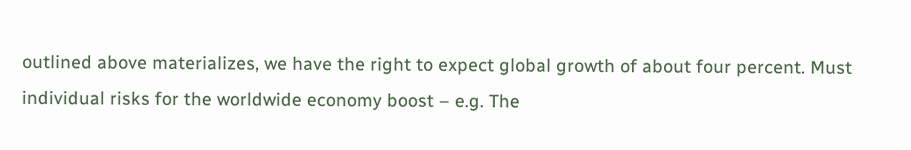outlined above materializes, we have the right to expect global growth of about four percent. Must individual risks for the worldwide economy boost – e.g. The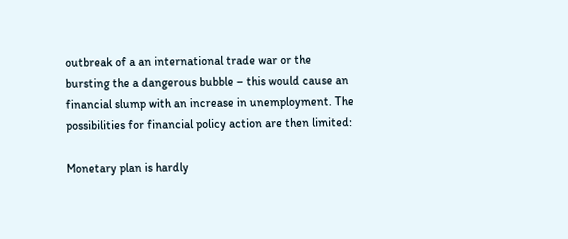outbreak of a an international trade war or the bursting the a dangerous bubble – this would cause an financial slump with an increase in unemployment. The possibilities for financial policy action are then limited:

Monetary plan is hardly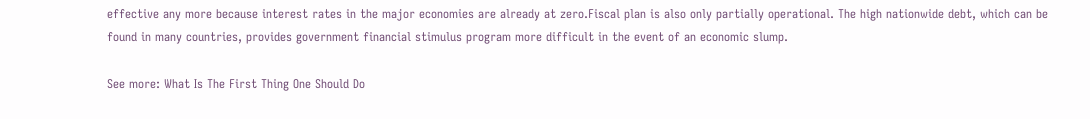effective any more because interest rates in the major economies are already at zero.Fiscal plan is also only partially operational. The high nationwide debt, which can be found in many countries, provides government financial stimulus program more difficult in the event of an economic slump.

See more: What Is The First Thing One Should Do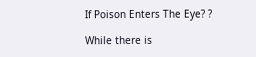If Poison Enters The Eye? ?

While there is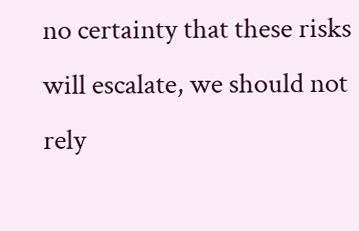no certainty that these risks will escalate, we should not rely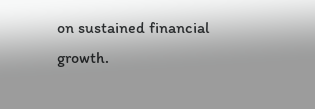on sustained financial growth.